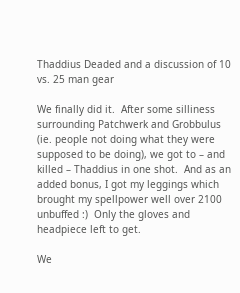Thaddius Deaded and a discussion of 10 vs. 25 man gear

We finally did it.  After some silliness surrounding Patchwerk and Grobbulus (ie. people not doing what they were supposed to be doing), we got to – and killed – Thaddius in one shot.  And as an added bonus, I got my leggings which brought my spellpower well over 2100 unbuffed :)  Only the gloves and headpiece left to get.

We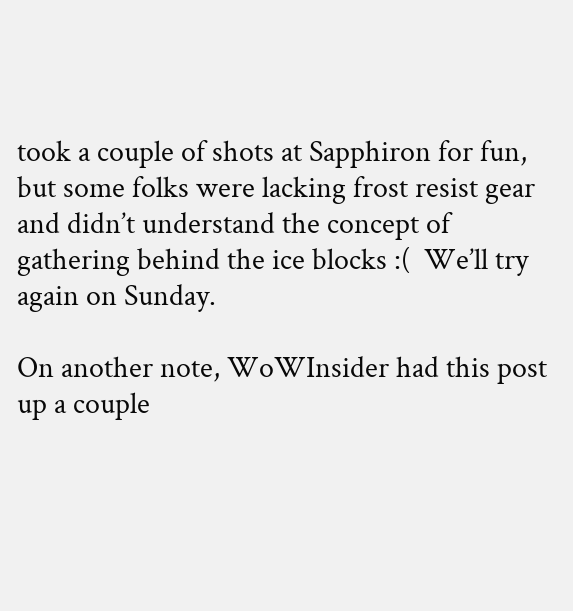took a couple of shots at Sapphiron for fun, but some folks were lacking frost resist gear and didn’t understand the concept of gathering behind the ice blocks :(  We’ll try again on Sunday.

On another note, WoWInsider had this post up a couple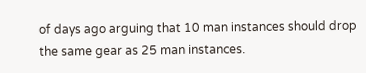of days ago arguing that 10 man instances should drop the same gear as 25 man instances.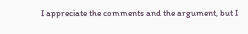I appreciate the comments and the argument, but I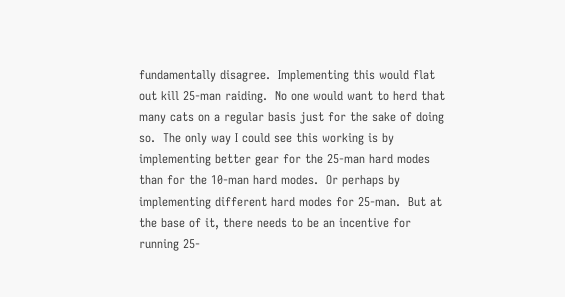fundamentally disagree.  Implementing this would flat out kill 25-man raiding.  No one would want to herd that many cats on a regular basis just for the sake of doing so.  The only way I could see this working is by implementing better gear for the 25-man hard modes than for the 10-man hard modes.  Or perhaps by implementing different hard modes for 25-man.  But at the base of it, there needs to be an incentive for running 25-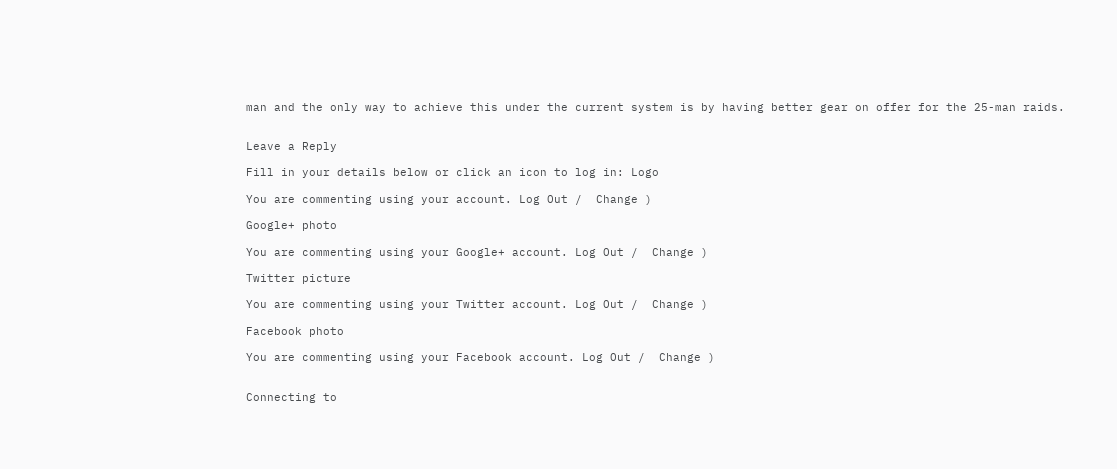man and the only way to achieve this under the current system is by having better gear on offer for the 25-man raids.


Leave a Reply

Fill in your details below or click an icon to log in: Logo

You are commenting using your account. Log Out /  Change )

Google+ photo

You are commenting using your Google+ account. Log Out /  Change )

Twitter picture

You are commenting using your Twitter account. Log Out /  Change )

Facebook photo

You are commenting using your Facebook account. Log Out /  Change )


Connecting to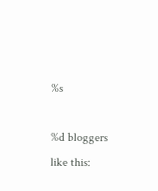%s

%d bloggers like this: